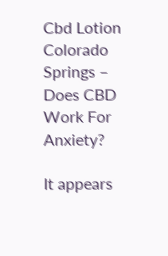Cbd Lotion Colorado Springs – Does CBD Work For Anxiety?

It appears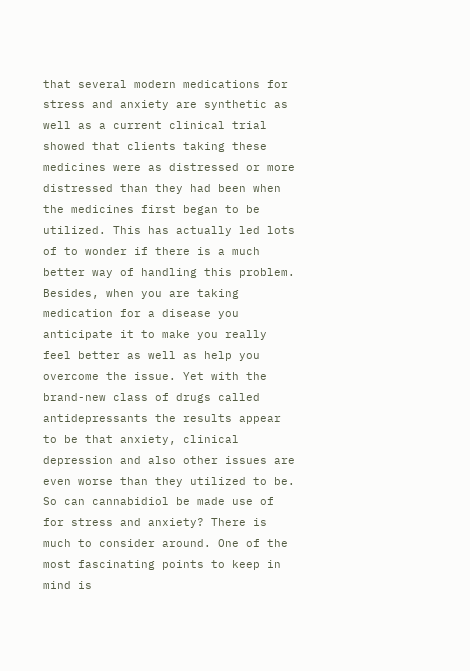that several modern medications for stress and anxiety are synthetic as well as a current clinical trial showed that clients taking these medicines were as distressed or more distressed than they had been when the medicines first began to be utilized. This has actually led lots of to wonder if there is a much better way of handling this problem. Besides, when you are taking medication for a disease you anticipate it to make you really feel better as well as help you overcome the issue. Yet with the brand-new class of drugs called antidepressants the results appear to be that anxiety, clinical depression and also other issues are even worse than they utilized to be.
So can cannabidiol be made use of for stress and anxiety? There is much to consider around. One of the most fascinating points to keep in mind is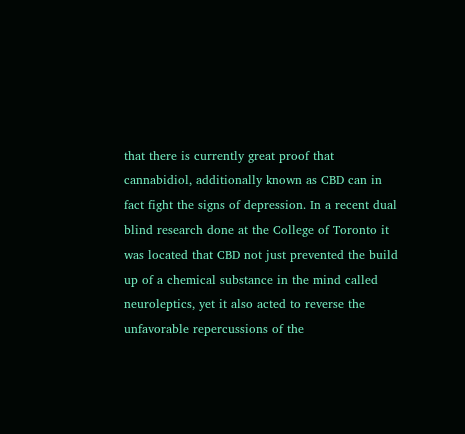that there is currently great proof that cannabidiol, additionally known as CBD can in fact fight the signs of depression. In a recent dual blind research done at the College of Toronto it was located that CBD not just prevented the build up of a chemical substance in the mind called neuroleptics, yet it also acted to reverse the unfavorable repercussions of the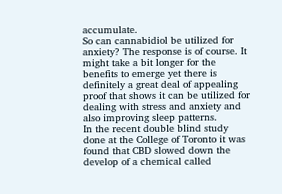accumulate.
So can cannabidiol be utilized for anxiety? The response is of course. It might take a bit longer for the benefits to emerge yet there is definitely a great deal of appealing proof that shows it can be utilized for dealing with stress and anxiety and also improving sleep patterns.
In the recent double blind study done at the College of Toronto it was found that CBD slowed down the develop of a chemical called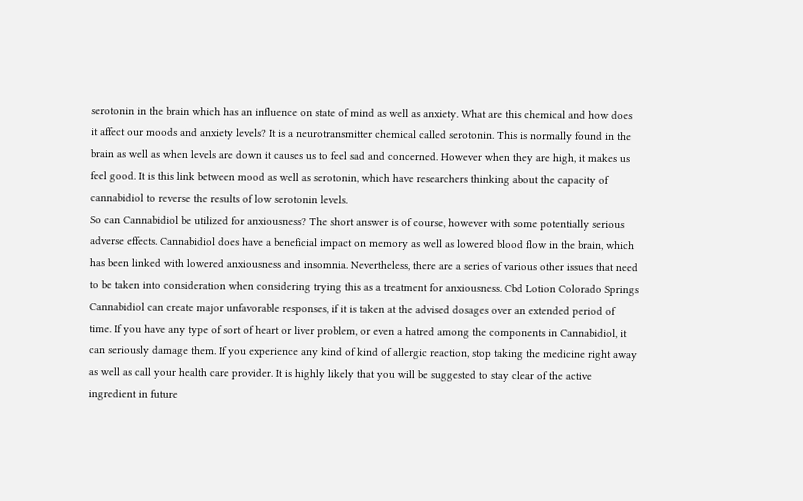serotonin in the brain which has an influence on state of mind as well as anxiety. What are this chemical and how does it affect our moods and anxiety levels? It is a neurotransmitter chemical called serotonin. This is normally found in the brain as well as when levels are down it causes us to feel sad and concerned. However when they are high, it makes us feel good. It is this link between mood as well as serotonin, which have researchers thinking about the capacity of cannabidiol to reverse the results of low serotonin levels.
So can Cannabidiol be utilized for anxiousness? The short answer is of course, however with some potentially serious adverse effects. Cannabidiol does have a beneficial impact on memory as well as lowered blood flow in the brain, which has been linked with lowered anxiousness and insomnia. Nevertheless, there are a series of various other issues that need to be taken into consideration when considering trying this as a treatment for anxiousness. Cbd Lotion Colorado Springs
Cannabidiol can create major unfavorable responses, if it is taken at the advised dosages over an extended period of time. If you have any type of sort of heart or liver problem, or even a hatred among the components in Cannabidiol, it can seriously damage them. If you experience any kind of kind of allergic reaction, stop taking the medicine right away as well as call your health care provider. It is highly likely that you will be suggested to stay clear of the active ingredient in future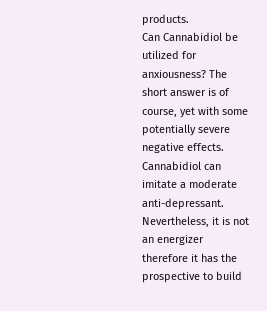products.
Can Cannabidiol be utilized for anxiousness? The short answer is of course, yet with some potentially severe negative effects. Cannabidiol can imitate a moderate anti-depressant. Nevertheless, it is not an energizer therefore it has the prospective to build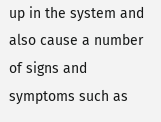up in the system and also cause a number of signs and symptoms such as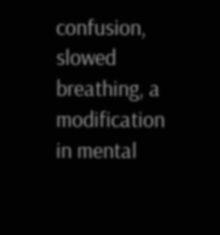confusion, slowed breathing, a modification in mental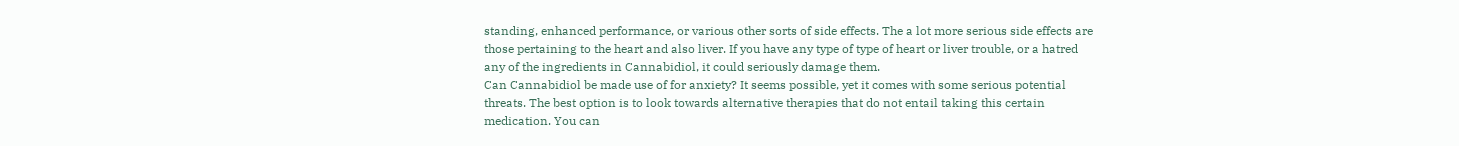standing, enhanced performance, or various other sorts of side effects. The a lot more serious side effects are those pertaining to the heart and also liver. If you have any type of type of heart or liver trouble, or a hatred any of the ingredients in Cannabidiol, it could seriously damage them.
Can Cannabidiol be made use of for anxiety? It seems possible, yet it comes with some serious potential threats. The best option is to look towards alternative therapies that do not entail taking this certain medication. You can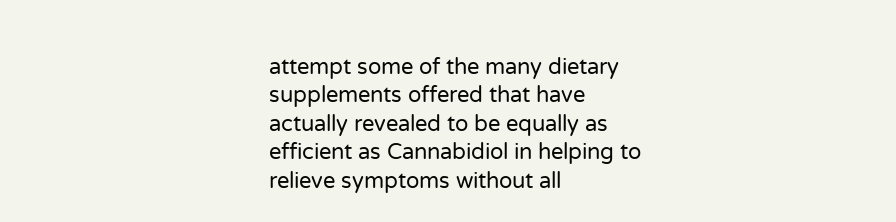attempt some of the many dietary supplements offered that have actually revealed to be equally as efficient as Cannabidiol in helping to relieve symptoms without all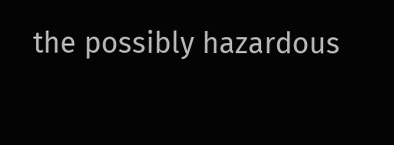the possibly hazardous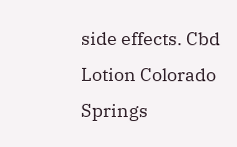side effects. Cbd Lotion Colorado Springs